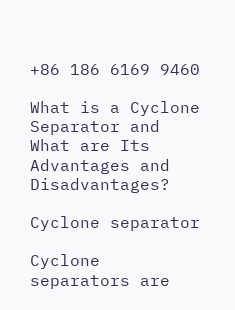+86 186 6169 9460

What is a Cyclone Separator and What are Its Advantages and Disadvantages?

Cyclone separator

Cyclone separators are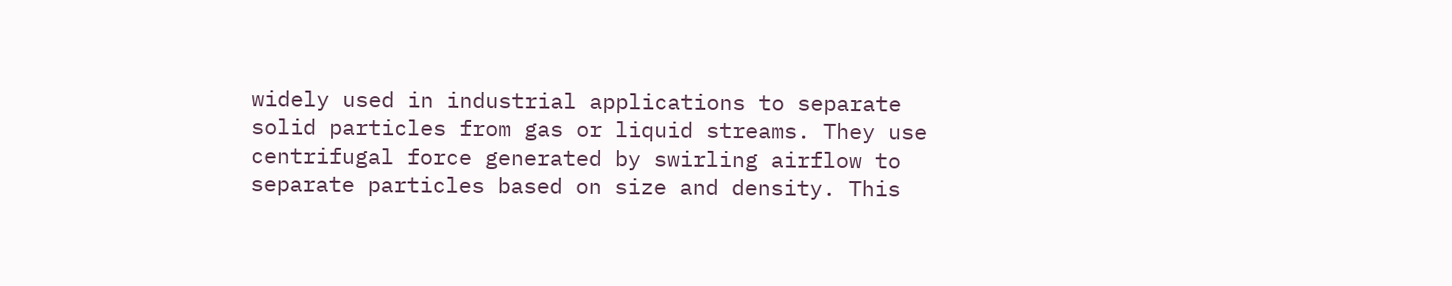widely used in industrial applications to separate solid particles from gas or liquid streams. They use centrifugal force generated by swirling airflow to separate particles based on size and density. This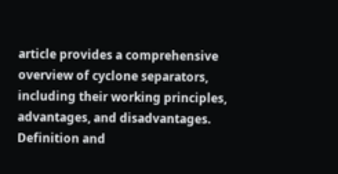article provides a comprehensive overview of cyclone separators, including their working principles, advantages, and disadvantages. Definition and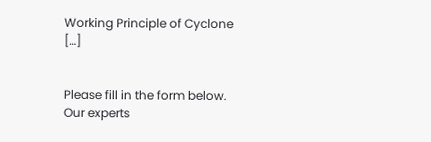Working Principle of Cyclone […]


Please fill in the form below. Our experts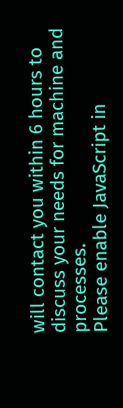will contact you within 6 hours to discuss your needs for machine and processes.
Please enable JavaScript in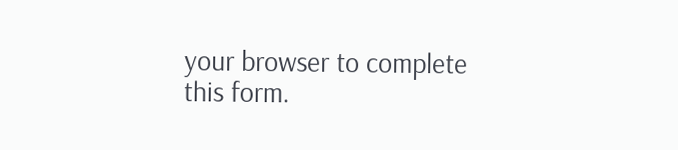your browser to complete this form.